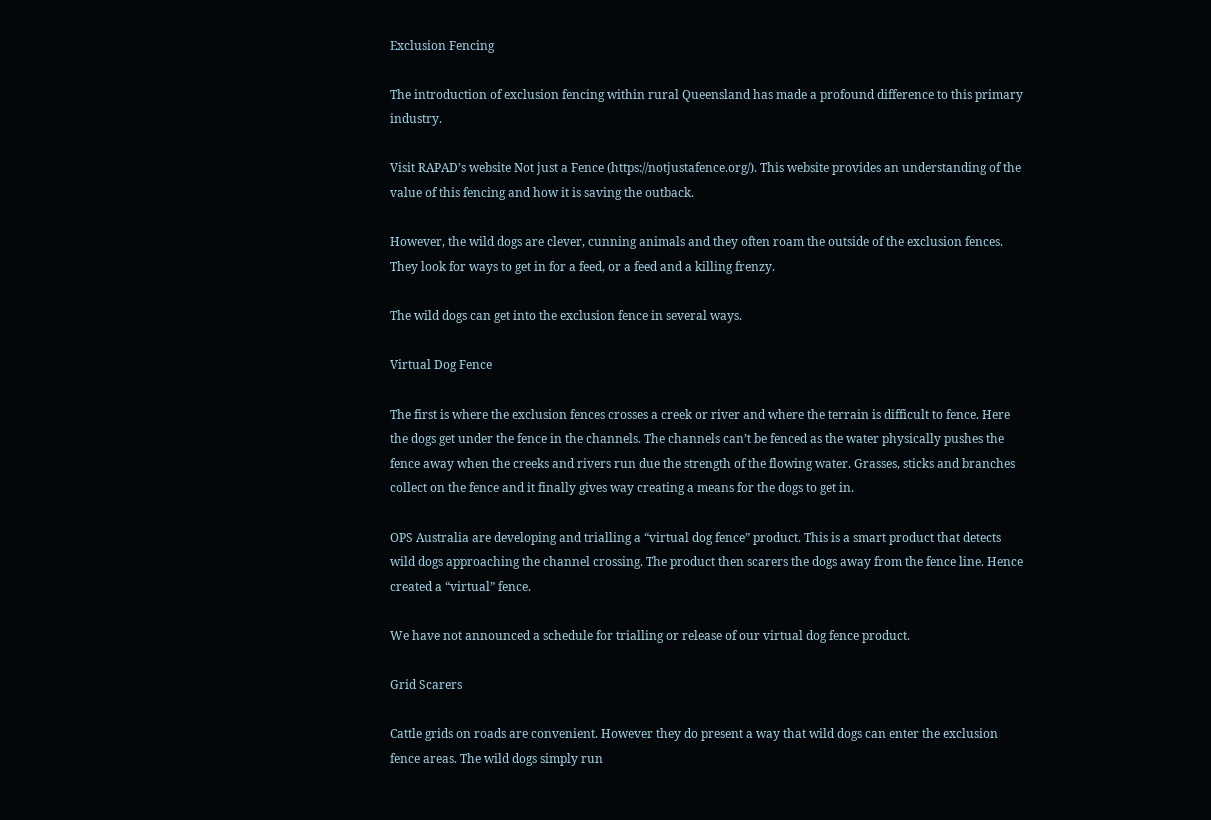Exclusion Fencing

The introduction of exclusion fencing within rural Queensland has made a profound difference to this primary industry.

Visit RAPAD’s website Not just a Fence (https://notjustafence.org/). This website provides an understanding of the value of this fencing and how it is saving the outback.

However, the wild dogs are clever, cunning animals and they often roam the outside of the exclusion fences. They look for ways to get in for a feed, or a feed and a killing frenzy.

The wild dogs can get into the exclusion fence in several ways.

Virtual Dog Fence

The first is where the exclusion fences crosses a creek or river and where the terrain is difficult to fence. Here the dogs get under the fence in the channels. The channels can’t be fenced as the water physically pushes the fence away when the creeks and rivers run due the strength of the flowing water. Grasses, sticks and branches collect on the fence and it finally gives way creating a means for the dogs to get in.

OPS Australia are developing and trialling a “virtual dog fence” product. This is a smart product that detects wild dogs approaching the channel crossing. The product then scarers the dogs away from the fence line. Hence created a “virtual” fence.

We have not announced a schedule for trialling or release of our virtual dog fence product.

Grid Scarers

Cattle grids on roads are convenient. However they do present a way that wild dogs can enter the exclusion fence areas. The wild dogs simply run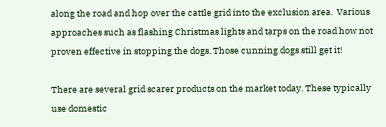along the road and hop over the cattle grid into the exclusion area.  Various approaches such as flashing Christmas lights and tarps on the road how not proven effective in stopping the dogs. Those cunning dogs still get it!

There are several grid scarer products on the market today. These typically use domestic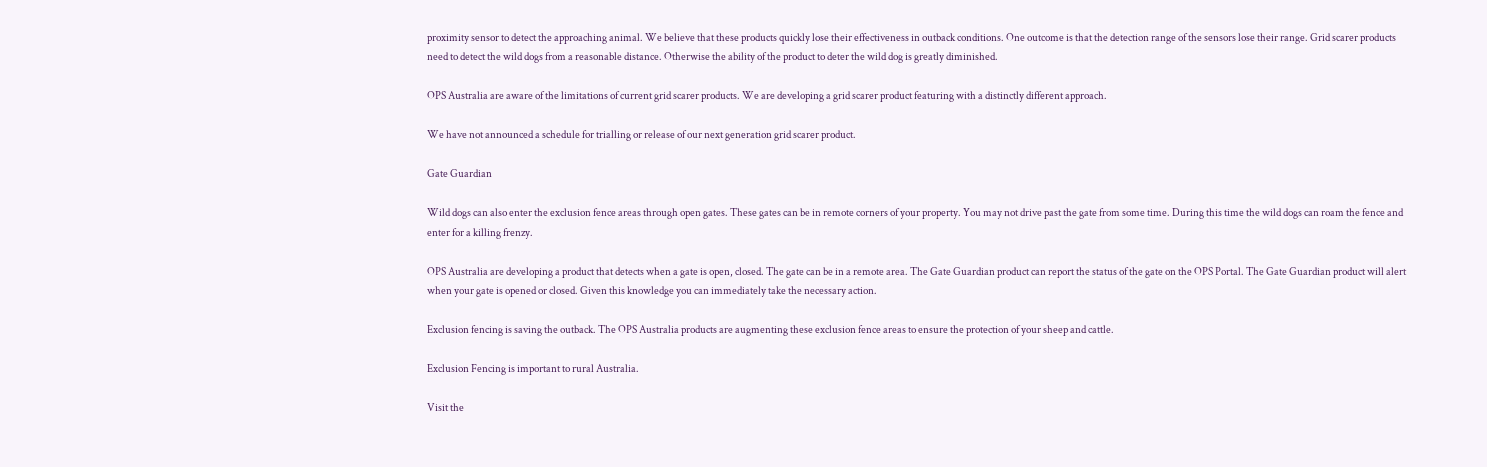proximity sensor to detect the approaching animal. We believe that these products quickly lose their effectiveness in outback conditions. One outcome is that the detection range of the sensors lose their range. Grid scarer products need to detect the wild dogs from a reasonable distance. Otherwise the ability of the product to deter the wild dog is greatly diminished.

OPS Australia are aware of the limitations of current grid scarer products. We are developing a grid scarer product featuring with a distinctly different approach.

We have not announced a schedule for trialling or release of our next generation grid scarer product.

Gate Guardian

Wild dogs can also enter the exclusion fence areas through open gates. These gates can be in remote corners of your property. You may not drive past the gate from some time. During this time the wild dogs can roam the fence and enter for a killing frenzy.

OPS Australia are developing a product that detects when a gate is open, closed. The gate can be in a remote area. The Gate Guardian product can report the status of the gate on the OPS Portal. The Gate Guardian product will alert when your gate is opened or closed. Given this knowledge you can immediately take the necessary action.

Exclusion fencing is saving the outback. The OPS Australia products are augmenting these exclusion fence areas to ensure the protection of your sheep and cattle.

Exclusion Fencing is important to rural Australia.

Visit the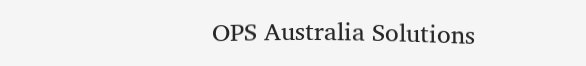OPS Australia Solutions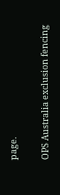page.

OPS Australia exclusion fencing